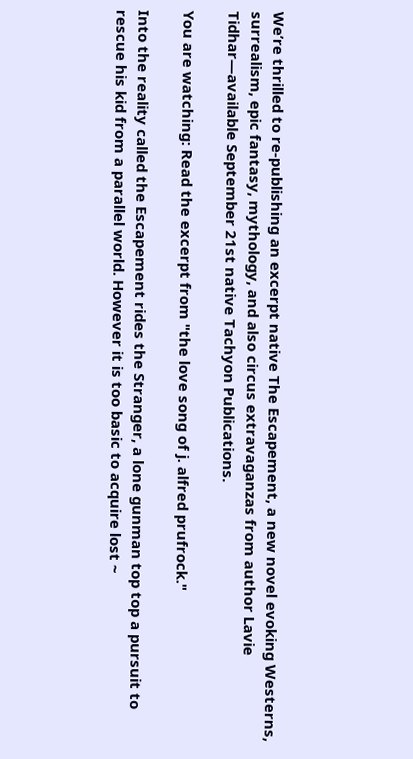We’re thrilled to re-publishing an excerpt native The Escapement, a new novel evoking Westerns, surrealism, epic fantasy, mythology, and also circus extravaganzas from author Lavie Tidhar—available September 21st native Tachyon Publications.

You are watching: Read the excerpt from "the love song of j. alfred prufrock."

Into the reality called the Escapement rides the Stranger, a lone gunman top top a pursuit to rescue his kid from a parallel world. However it is too basic to acquire lost ~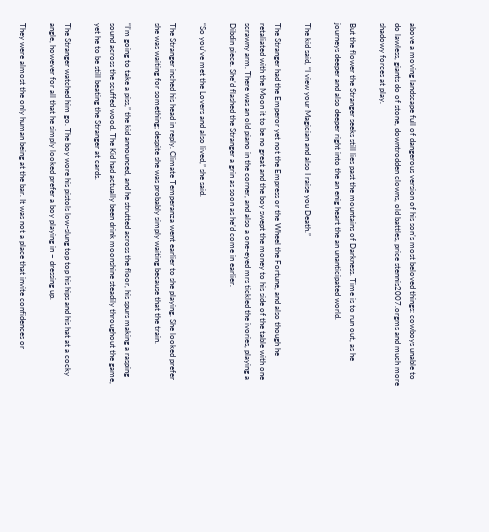above a moving landscape full of dangerous version of his son’s most beloved things: cowboys unable to do lawless, giants do of stone, downtrodden clowns, old battles, price stennis2007.orgms and much more shadowy forces at play.

But the flower the Stranger seeks still lies past the mountains of Darkness. Time is to run out, as he journeys deeper and also deeper right into the an enig heart the an unanticipated world.

The kid said, “I view your Magician and also I raise you Death.”

The Stranger had the Emperor yet not the Empress or the Wheel the Fortune, and also though he retaliated with the Moon it to be no great and the boy swept the money to his side of the table with one scrawny arm. There was an old piano in the corner, and also a one-eyed mrs tickled the ivories, playing a Dibdin piece. She’d flashed the Stranger a grin as soon as he’d come in earlier.

“So you’ve met the Lovers and also lived,” she said.

The Stranger inched his head in reply. Climate Temperanza went earlier to she playing. She looked prefer she was waiting for something; despite she was probably simply waiting because that the train.

“I’m going to take a piss,” the kid announced, and he strutted across the floor, his spurs making a rasping sound across the scuffed wood. The Kid had actually been drink moonshine steadily throughout the game, yet he to be still beating the Stranger at cards.

The Stranger watched him go. The boy wore his pistols low-slung top top his hips and his hat at a cocky angle, however for all that he simply looked prefer a boy playing in ~ dressing up.

They were almost the only human being at the bar. It was not a place that invite confidences or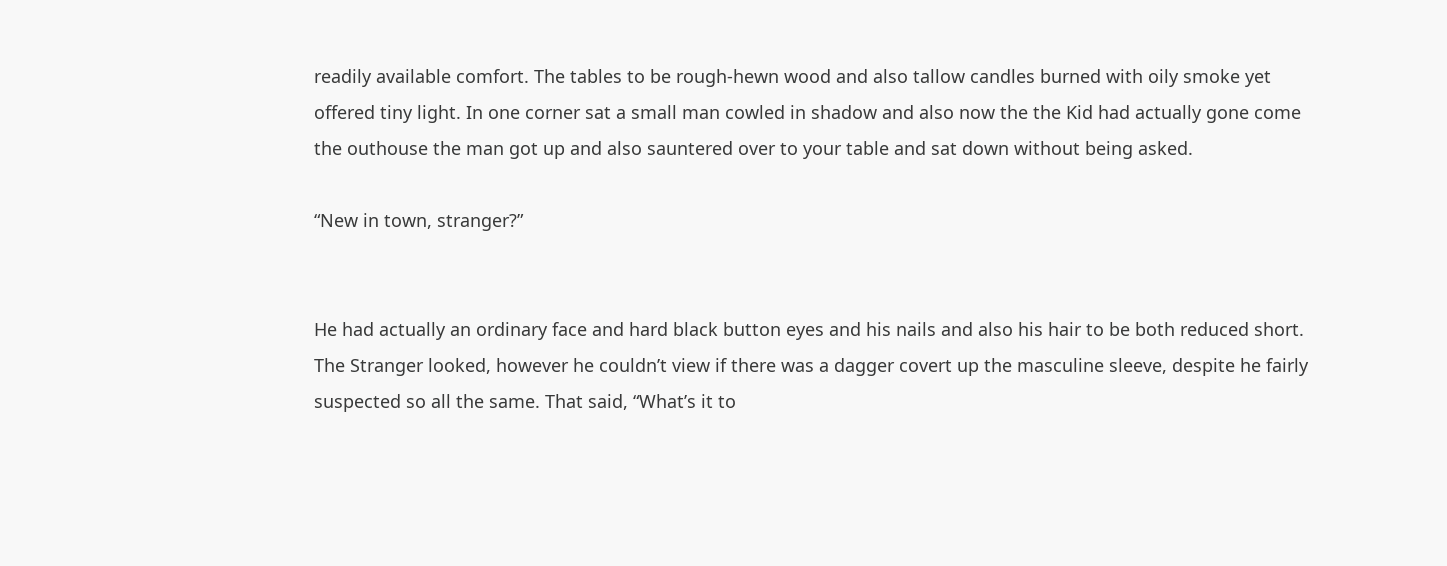readily available comfort. The tables to be rough-hewn wood and also tallow candles burned with oily smoke yet offered tiny light. In one corner sat a small man cowled in shadow and also now the the Kid had actually gone come the outhouse the man got up and also sauntered over to your table and sat down without being asked.

“New in town, stranger?”


He had actually an ordinary face and hard black button eyes and his nails and also his hair to be both reduced short. The Stranger looked, however he couldn’t view if there was a dagger covert up the masculine sleeve, despite he fairly suspected so all the same. That said, “What’s it to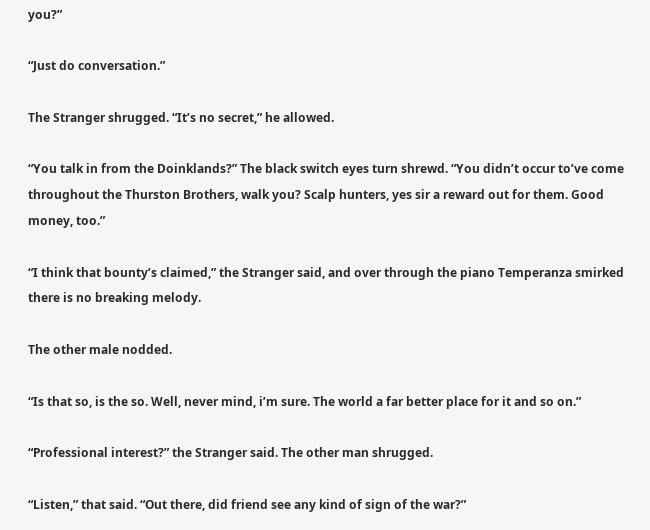you?”

“Just do conversation.”

The Stranger shrugged. “It’s no secret,” he allowed.

“You talk in from the Doinklands?” The black switch eyes turn shrewd. “You didn’t occur to’ve come throughout the Thurston Brothers, walk you? Scalp hunters, yes sir a reward out for them. Good money, too.”

“I think that bounty’s claimed,” the Stranger said, and over through the piano Temperanza smirked there is no breaking melody.

The other male nodded.

“Is that so, is the so. Well, never mind, i’m sure. The world a far better place for it and so on.”

“Professional interest?” the Stranger said. The other man shrugged.

“Listen,” that said. “Out there, did friend see any kind of sign of the war?”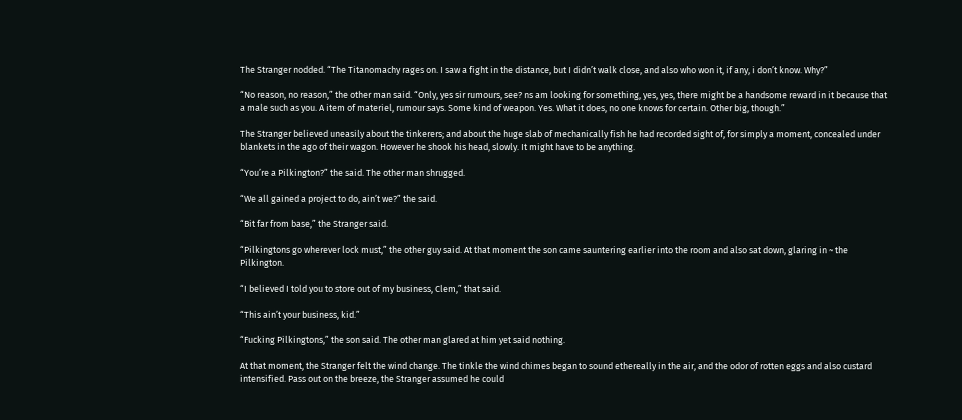The Stranger nodded. “The Titanomachy rages on. I saw a fight in the distance, but I didn’t walk close, and also who won it, if any, i don’t know. Why?”

“No reason, no reason,” the other man said. “Only, yes sir rumours, see? ns am looking for something, yes, yes, there might be a handsome reward in it because that a male such as you. A item of materiel, rumour says. Some kind of weapon. Yes. What it does, no one knows for certain. Other big, though.”

The Stranger believed uneasily about the tinkerers; and about the huge slab of mechanically fish he had recorded sight of, for simply a moment, concealed under blankets in the ago of their wagon. However he shook his head, slowly. It might have to be anything.

“You’re a Pilkington?” the said. The other man shrugged.

“We all gained a project to do, ain’t we?” the said.

“Bit far from base,” the Stranger said.

“Pilkingtons go wherever lock must,” the other guy said. At that moment the son came sauntering earlier into the room and also sat down, glaring in ~ the Pilkington.

“I believed I told you to store out of my business, Clem,” that said.

“This ain’t your business, kid.”

“Fucking Pilkingtons,” the son said. The other man glared at him yet said nothing.

At that moment, the Stranger felt the wind change. The tinkle the wind chimes began to sound ethereally in the air, and the odor of rotten eggs and also custard intensified. Pass out on the breeze, the Stranger assumed he could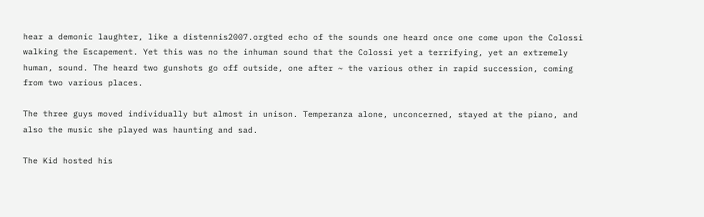hear a demonic laughter, like a distennis2007.orgted echo of the sounds one heard once one come upon the Colossi walking the Escapement. Yet this was no the inhuman sound that the Colossi yet a terrifying, yet an extremely human, sound. The heard two gunshots go off outside, one after ~ the various other in rapid succession, coming from two various places.

The three guys moved individually but almost in unison. Temperanza alone, unconcerned, stayed at the piano, and also the music she played was haunting and sad.

The Kid hosted his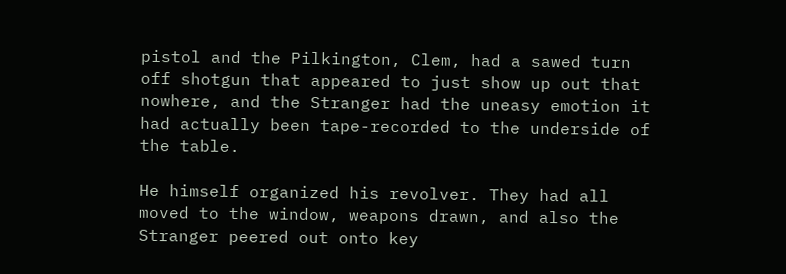pistol and the Pilkington, Clem, had a sawed turn off shotgun that appeared to just show up out that nowhere, and the Stranger had the uneasy emotion it had actually been tape-recorded to the underside of the table.

He himself organized his revolver. They had all moved to the window, weapons drawn, and also the Stranger peered out onto key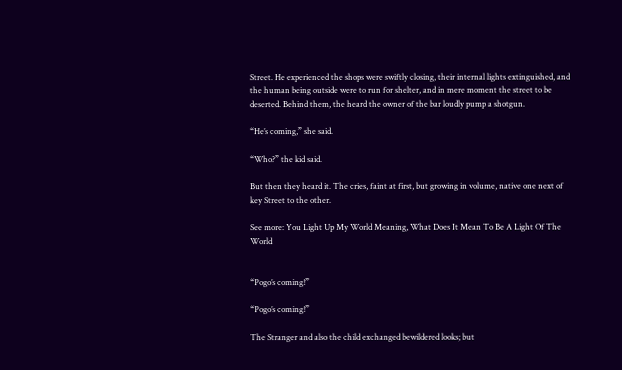Street. He experienced the shops were swiftly closing, their internal lights extinguished, and the human being outside were to run for shelter, and in mere moment the street to be deserted. Behind them, the heard the owner of the bar loudly pump a shotgun.

“He’s coming,” she said.

“Who?” the kid said.

But then they heard it. The cries, faint at first, but growing in volume, native one next of key Street to the other.

See more: You Light Up My World Meaning, What Does It Mean To Be A Light Of The World


“Pogo’s coming!”

“Pogo’s coming!”

The Stranger and also the child exchanged bewildered looks; but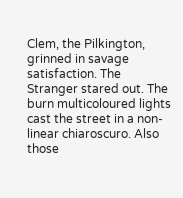Clem, the Pilkington, grinned in savage satisfaction. The Stranger stared out. The burn multicoloured lights cast the street in a non-linear chiaroscuro. Also those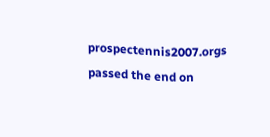prospectennis2007.orgs passed the end on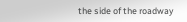the side of the roadway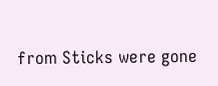from Sticks were gone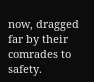now, dragged far by their comrades to safety.